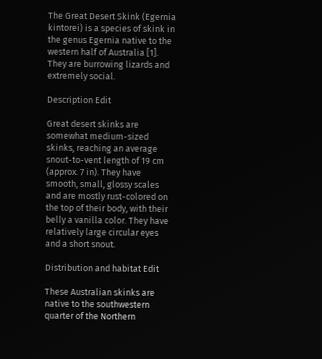The Great Desert Skink (Egernia kintorei) is a species of skink in the genus Egernia native to the western half of Australia [1]. They are burrowing lizards and extremely social.

Description Edit

Great desert skinks are somewhat medium-sized skinks, reaching an average snout-to-vent length of 19 cm (approx. 7 in). They have smooth, small, glossy scales and are mostly rust-colored on the top of their body, with their belly a vanilla color. They have relatively large circular eyes and a short snout.

Distribution and habitat Edit

These Australian skinks are native to the southwestern quarter of the Northern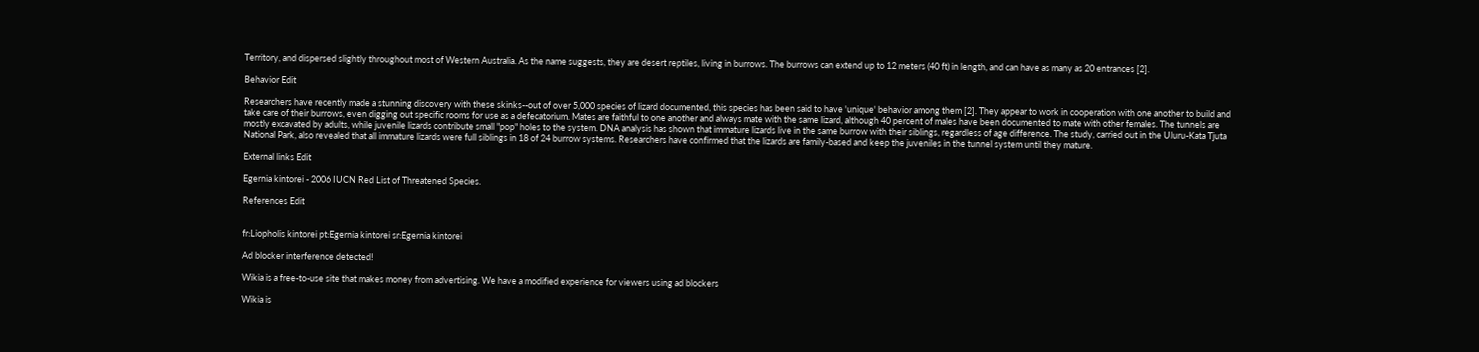Territory, and dispersed slightly throughout most of Western Australia. As the name suggests, they are desert reptiles, living in burrows. The burrows can extend up to 12 meters (40 ft) in length, and can have as many as 20 entrances [2].

Behavior Edit

Researchers have recently made a stunning discovery with these skinks--out of over 5,000 species of lizard documented, this species has been said to have 'unique' behavior among them [2]. They appear to work in cooperation with one another to build and take care of their burrows, even digging out specific rooms for use as a defecatorium. Mates are faithful to one another and always mate with the same lizard, although 40 percent of males have been documented to mate with other females. The tunnels are mostly excavated by adults, while juvenile lizards contribute small "pop" holes to the system. DNA analysis has shown that immature lizards live in the same burrow with their siblings, regardless of age difference. The study, carried out in the Uluru-Kata Tjuta National Park, also revealed that all immature lizards were full siblings in 18 of 24 burrow systems. Researchers have confirmed that the lizards are family-based and keep the juveniles in the tunnel system until they mature.

External links Edit

Egernia kintorei - 2006 IUCN Red List of Threatened Species.

References Edit


fr:Liopholis kintorei pt:Egernia kintorei sr:Egernia kintorei

Ad blocker interference detected!

Wikia is a free-to-use site that makes money from advertising. We have a modified experience for viewers using ad blockers

Wikia is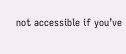not accessible if you’ve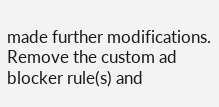made further modifications. Remove the custom ad blocker rule(s) and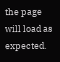the page will load as expected.